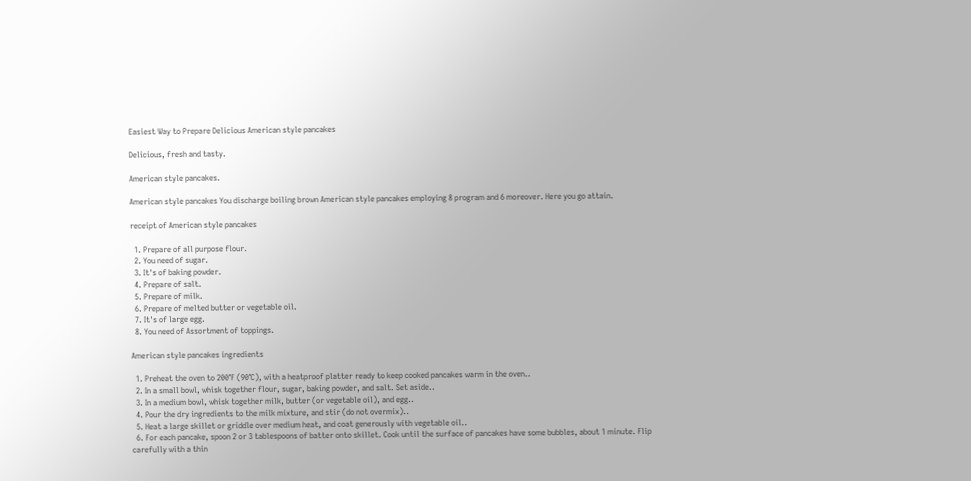Easiest Way to Prepare Delicious American style pancakes

Delicious, fresh and tasty.

American style pancakes.

American style pancakes You discharge boiling brown American style pancakes employing 8 program and 6 moreover. Here you go attain.

receipt of American style pancakes

  1. Prepare of all purpose flour.
  2. You need of sugar.
  3. It's of baking powder.
  4. Prepare of salt.
  5. Prepare of milk.
  6. Prepare of melted butter or vegetable oil.
  7. It's of large egg.
  8. You need of Assortment of toppings.

American style pancakes ingredients

  1. Preheat the oven to 200°F (90°C), with a heatproof platter ready to keep cooked pancakes warm in the oven..
  2. In a small bowl, whisk together flour, sugar, baking powder, and salt. Set aside..
  3. In a medium bowl, whisk together milk, butter (or vegetable oil), and egg..
  4. Pour the dry ingredients to the milk mixture, and stir (do not overmix)..
  5. Heat a large skillet or griddle over medium heat, and coat generously with vegetable oil..
  6. For each pancake, spoon 2 or 3 tablespoons of batter onto skillet. Cook until the surface of pancakes have some bubbles, about 1 minute. Flip carefully with a thin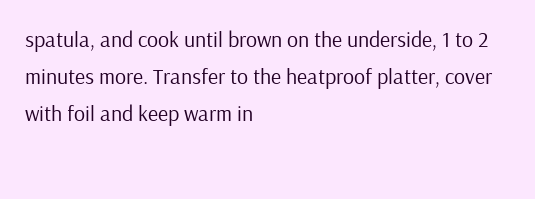spatula, and cook until brown on the underside, 1 to 2 minutes more. Transfer to the heatproof platter, cover with foil and keep warm in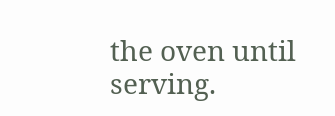the oven until serving.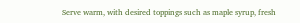Serve warm, with desired toppings such as maple syrup, fresh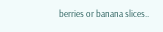berries or banana slices..